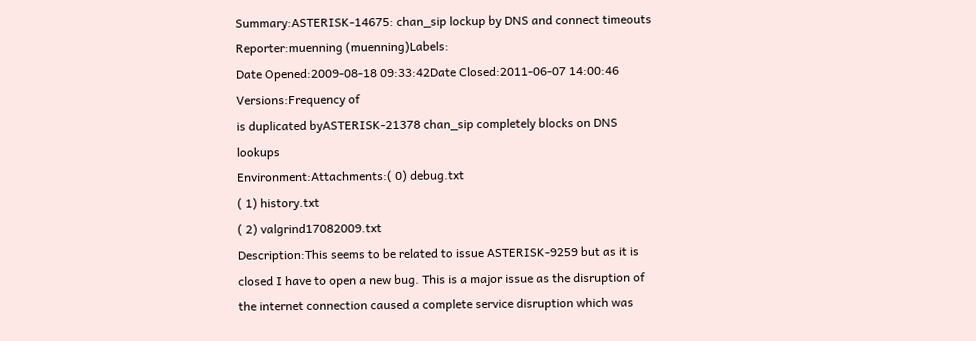Summary:ASTERISK-14675: chan_sip lockup by DNS and connect timeouts
Reporter:muenning (muenning)Labels:
Date Opened:2009-08-18 09:33:42Date Closed:2011-06-07 14:00:46
Versions:Frequency of
is duplicated byASTERISK-21378 chan_sip completely blocks on DNS lookups
Environment:Attachments:( 0) debug.txt
( 1) history.txt
( 2) valgrind17082009.txt
Description:This seems to be related to issue ASTERISK-9259 but as it is closed I have to open a new bug. This is a major issue as the disruption of the internet connection caused a complete service disruption which was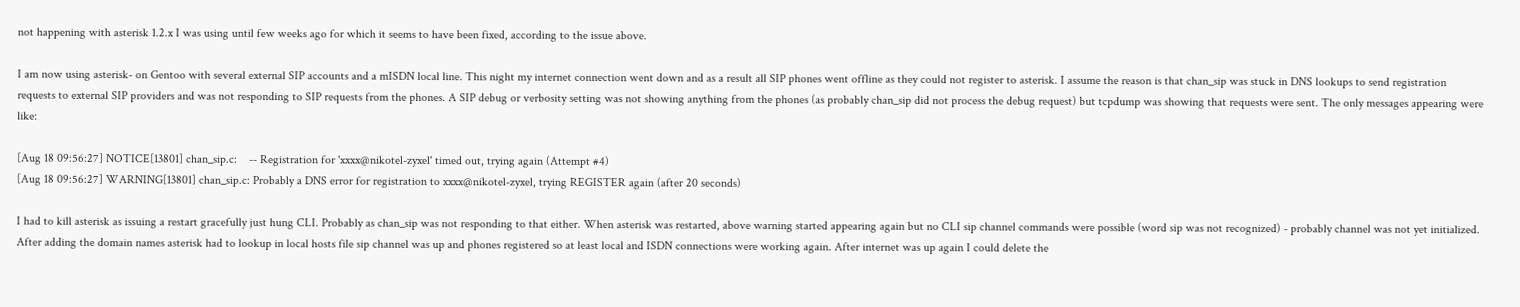not happening with asterisk 1.2.x I was using until few weeks ago for which it seems to have been fixed, according to the issue above.

I am now using asterisk- on Gentoo with several external SIP accounts and a mISDN local line. This night my internet connection went down and as a result all SIP phones went offline as they could not register to asterisk. I assume the reason is that chan_sip was stuck in DNS lookups to send registration requests to external SIP providers and was not responding to SIP requests from the phones. A SIP debug or verbosity setting was not showing anything from the phones (as probably chan_sip did not process the debug request) but tcpdump was showing that requests were sent. The only messages appearing were like:

[Aug 18 09:56:27] NOTICE[13801] chan_sip.c:    -- Registration for 'xxxx@nikotel-zyxel' timed out, trying again (Attempt #4)
[Aug 18 09:56:27] WARNING[13801] chan_sip.c: Probably a DNS error for registration to xxxx@nikotel-zyxel, trying REGISTER again (after 20 seconds)

I had to kill asterisk as issuing a restart gracefully just hung CLI. Probably as chan_sip was not responding to that either. When asterisk was restarted, above warning started appearing again but no CLI sip channel commands were possible (word sip was not recognized) - probably channel was not yet initialized. After adding the domain names asterisk had to lookup in local hosts file sip channel was up and phones registered so at least local and ISDN connections were working again. After internet was up again I could delete the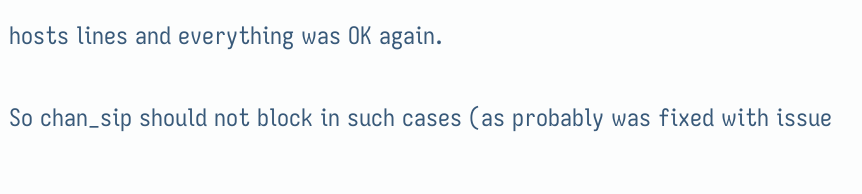hosts lines and everything was OK again.

So chan_sip should not block in such cases (as probably was fixed with issue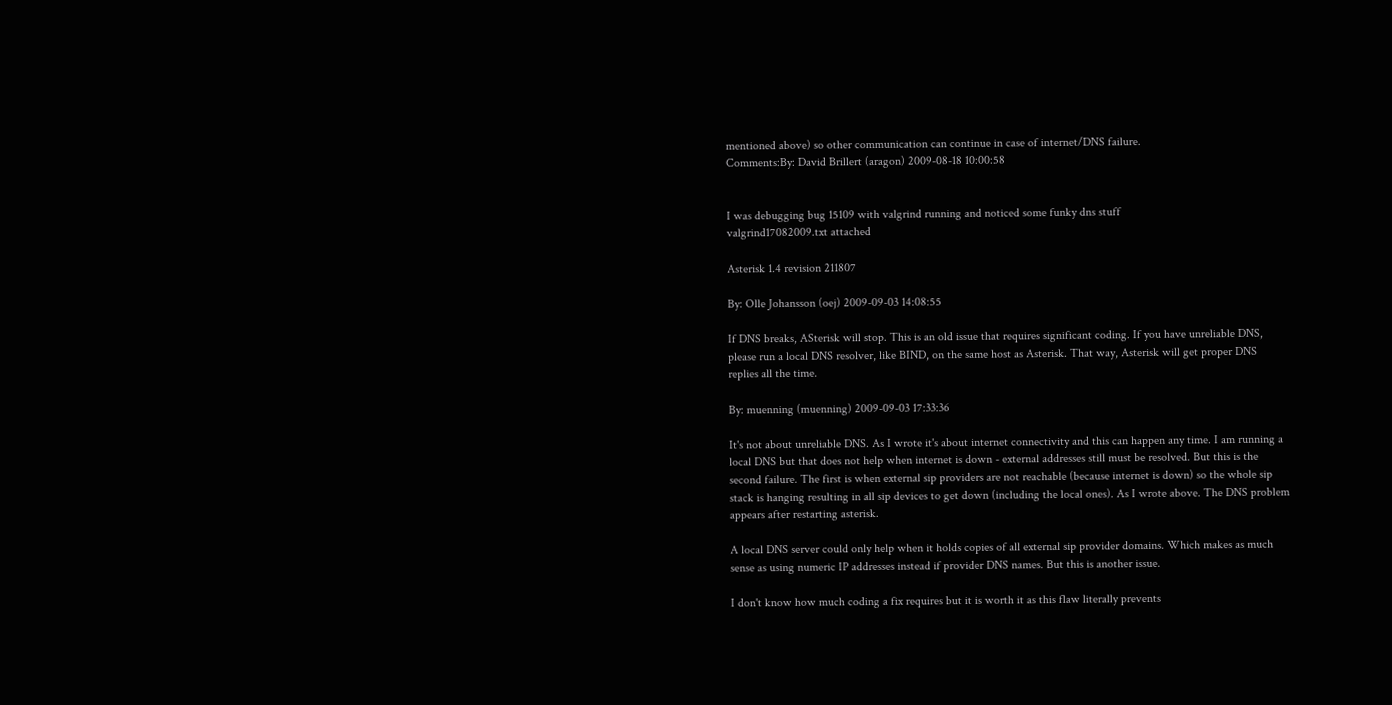mentioned above) so other communication can continue in case of internet/DNS failure.
Comments:By: David Brillert (aragon) 2009-08-18 10:00:58


I was debugging bug 15109 with valgrind running and noticed some funky dns stuff
valgrind17082009.txt attached

Asterisk 1.4 revision 211807

By: Olle Johansson (oej) 2009-09-03 14:08:55

If DNS breaks, ASterisk will stop. This is an old issue that requires significant coding. If you have unreliable DNS, please run a local DNS resolver, like BIND, on the same host as Asterisk. That way, Asterisk will get proper DNS replies all the time.

By: muenning (muenning) 2009-09-03 17:33:36

It's not about unreliable DNS. As I wrote it's about internet connectivity and this can happen any time. I am running a local DNS but that does not help when internet is down - external addresses still must be resolved. But this is the second failure. The first is when external sip providers are not reachable (because internet is down) so the whole sip stack is hanging resulting in all sip devices to get down (including the local ones). As I wrote above. The DNS problem appears after restarting asterisk.

A local DNS server could only help when it holds copies of all external sip provider domains. Which makes as much sense as using numeric IP addresses instead if provider DNS names. But this is another issue.

I don't know how much coding a fix requires but it is worth it as this flaw literally prevents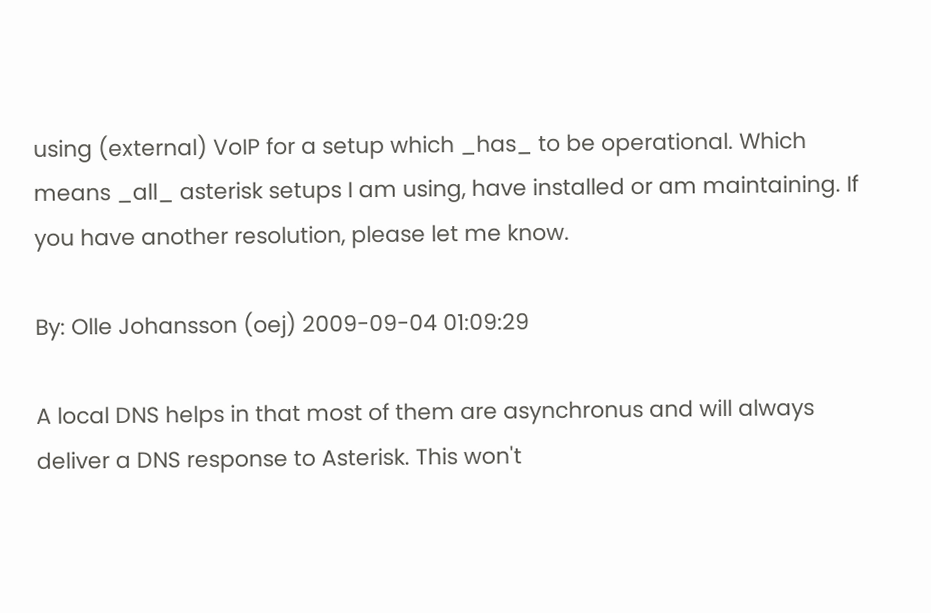using (external) VoIP for a setup which _has_ to be operational. Which means _all_ asterisk setups I am using, have installed or am maintaining. If you have another resolution, please let me know.

By: Olle Johansson (oej) 2009-09-04 01:09:29

A local DNS helps in that most of them are asynchronus and will always deliver a DNS response to Asterisk. This won't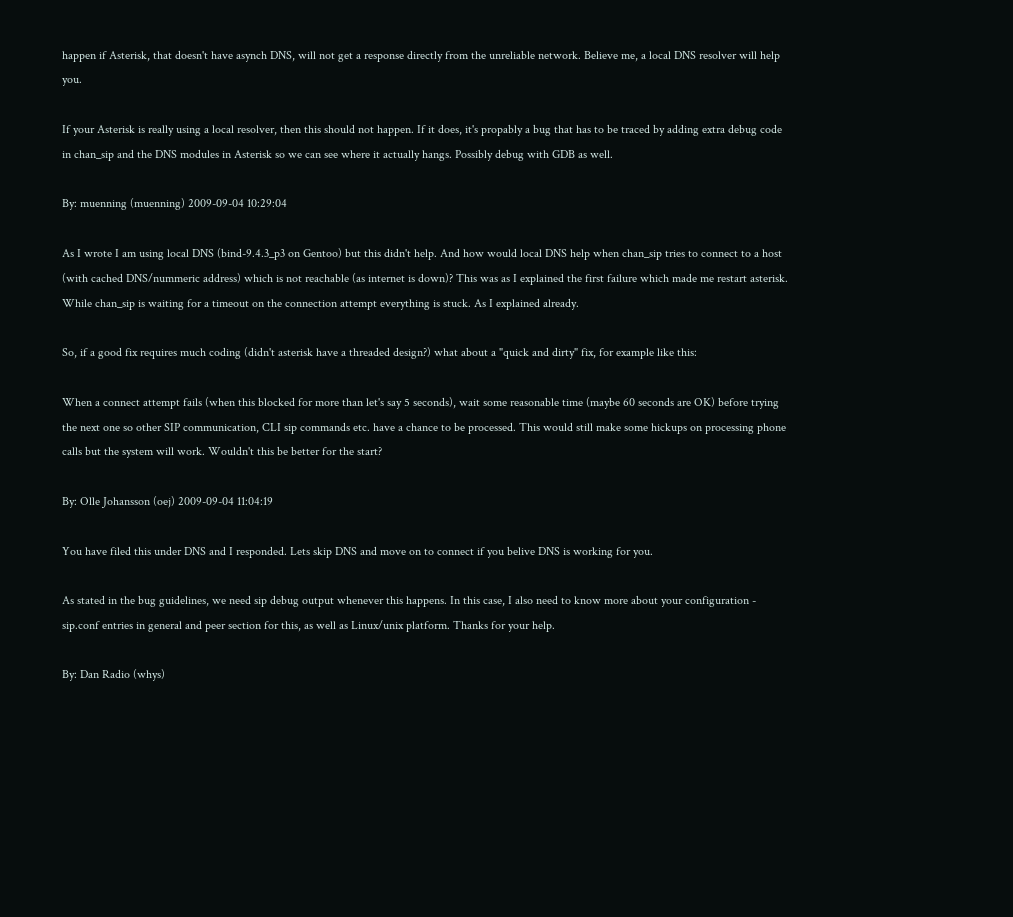happen if Asterisk, that doesn't have asynch DNS, will not get a response directly from the unreliable network. Believe me, a local DNS resolver will help you.

If your Asterisk is really using a local resolver, then this should not happen. If it does, it's propably a bug that has to be traced by adding extra debug code in chan_sip and the DNS modules in Asterisk so we can see where it actually hangs. Possibly debug with GDB as well.

By: muenning (muenning) 2009-09-04 10:29:04

As I wrote I am using local DNS (bind-9.4.3_p3 on Gentoo) but this didn't help. And how would local DNS help when chan_sip tries to connect to a host (with cached DNS/nummeric address) which is not reachable (as internet is down)? This was as I explained the first failure which made me restart asterisk. While chan_sip is waiting for a timeout on the connection attempt everything is stuck. As I explained already.

So, if a good fix requires much coding (didn't asterisk have a threaded design?) what about a "quick and dirty" fix, for example like this:

When a connect attempt fails (when this blocked for more than let's say 5 seconds), wait some reasonable time (maybe 60 seconds are OK) before trying the next one so other SIP communication, CLI sip commands etc. have a chance to be processed. This would still make some hickups on processing phone calls but the system will work. Wouldn't this be better for the start?

By: Olle Johansson (oej) 2009-09-04 11:04:19

You have filed this under DNS and I responded. Lets skip DNS and move on to connect if you belive DNS is working for you.

As stated in the bug guidelines, we need sip debug output whenever this happens. In this case, I also need to know more about your configuration - sip.conf entries in general and peer section for this, as well as Linux/unix platform. Thanks for your help.

By: Dan Radio (whys)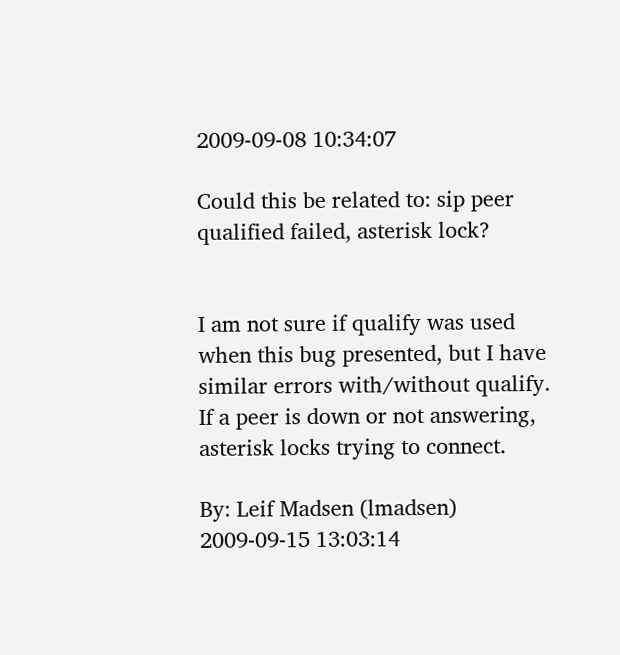2009-09-08 10:34:07

Could this be related to: sip peer qualified failed, asterisk lock?


I am not sure if qualify was used when this bug presented, but I have similar errors with/without qualify.  If a peer is down or not answering, asterisk locks trying to connect.

By: Leif Madsen (lmadsen) 2009-09-15 13:03:14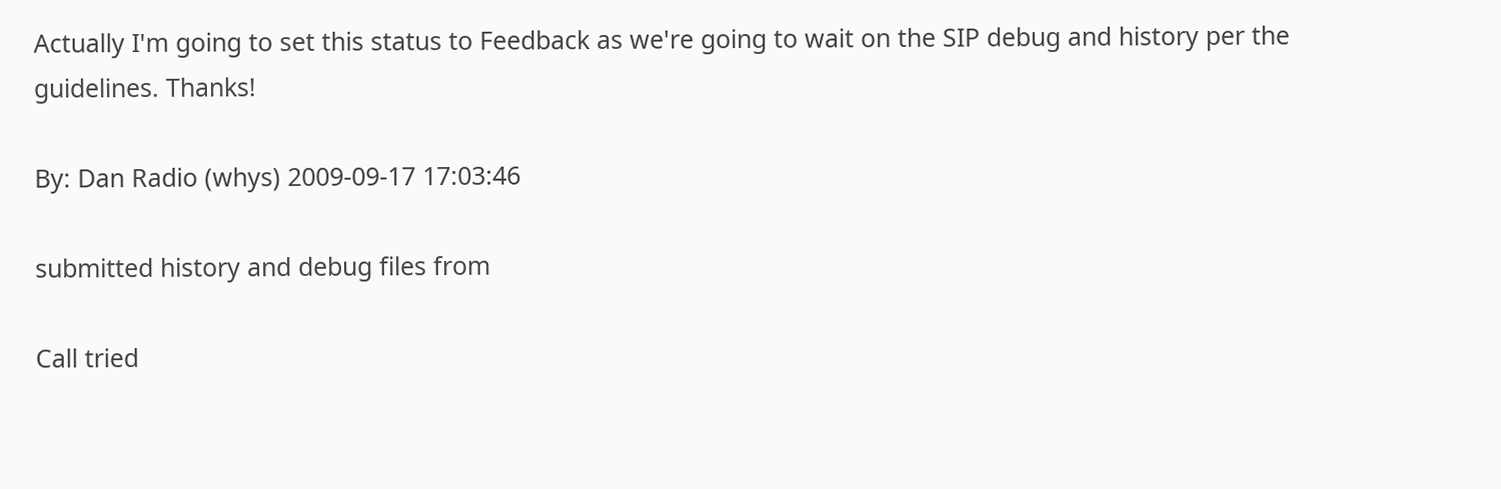Actually I'm going to set this status to Feedback as we're going to wait on the SIP debug and history per the guidelines. Thanks!

By: Dan Radio (whys) 2009-09-17 17:03:46

submitted history and debug files from

Call tried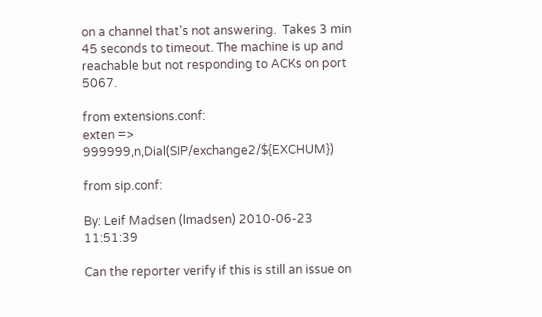on a channel that's not answering.  Takes 3 min 45 seconds to timeout. The machine is up and reachable but not responding to ACKs on port 5067.

from extensions.conf:
exten => 999999,n,Dial(SIP/exchange2/${EXCHUM})

from sip.conf:

By: Leif Madsen (lmadsen) 2010-06-23 11:51:39

Can the reporter verify if this is still an issue on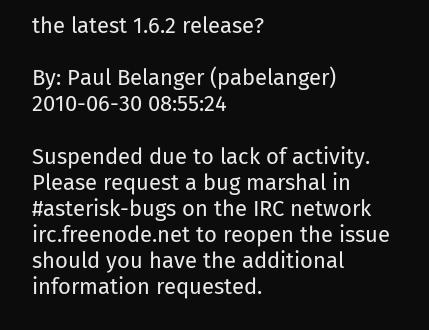the latest 1.6.2 release?

By: Paul Belanger (pabelanger) 2010-06-30 08:55:24

Suspended due to lack of activity. Please request a bug marshal in #asterisk-bugs on the IRC network irc.freenode.net to reopen the issue should you have the additional information requested.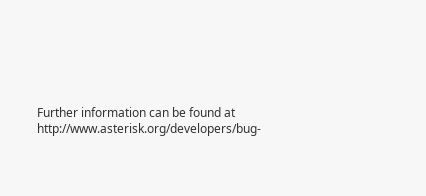Further information can be found at http://www.asterisk.org/developers/bug-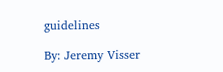guidelines

By: Jeremy Visser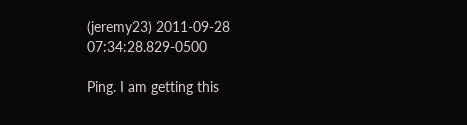(jeremy23) 2011-09-28 07:34:28.829-0500

Ping. I am getting this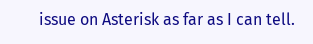issue on Asterisk as far as I can tell.